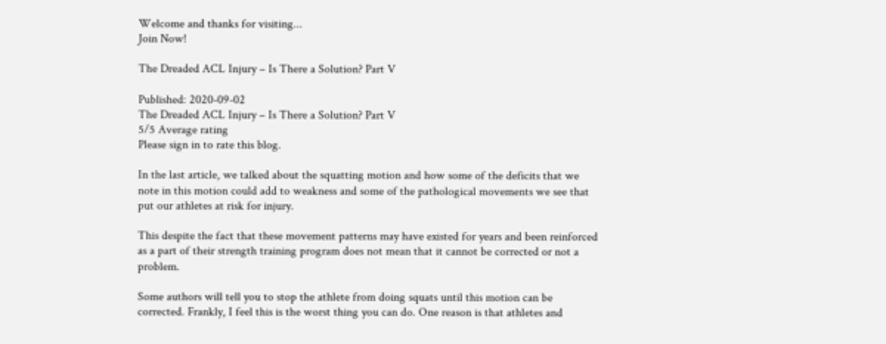Welcome and thanks for visiting...
Join Now!

The Dreaded ACL Injury – Is There a Solution? Part V

Published: 2020-09-02
The Dreaded ACL Injury – Is There a Solution? Part V
5/5 Average rating
Please sign in to rate this blog.

In the last article, we talked about the squatting motion and how some of the deficits that we note in this motion could add to weakness and some of the pathological movements we see that put our athletes at risk for injury.

This despite the fact that these movement patterns may have existed for years and been reinforced as a part of their strength training program does not mean that it cannot be corrected or not a problem.

Some authors will tell you to stop the athlete from doing squats until this motion can be corrected. Frankly, I feel this is the worst thing you can do. One reason is that athletes and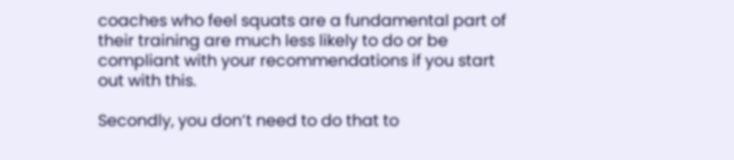coaches who feel squats are a fundamental part of their training are much less likely to do or be compliant with your recommendations if you start out with this.

Secondly, you don’t need to do that to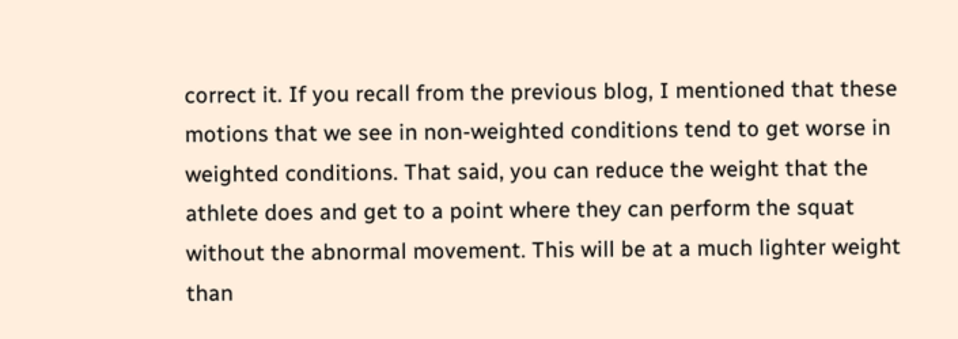correct it. If you recall from the previous blog, I mentioned that these motions that we see in non-weighted conditions tend to get worse in weighted conditions. That said, you can reduce the weight that the athlete does and get to a point where they can perform the squat without the abnormal movement. This will be at a much lighter weight than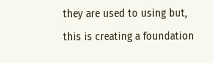they are used to using but, this is creating a foundation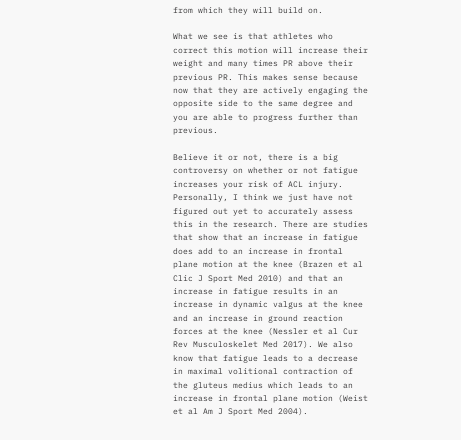from which they will build on.

What we see is that athletes who correct this motion will increase their weight and many times PR above their previous PR. This makes sense because now that they are actively engaging the opposite side to the same degree and you are able to progress further than previous.

Believe it or not, there is a big controversy on whether or not fatigue increases your risk of ACL injury. Personally, I think we just have not figured out yet to accurately assess this in the research. There are studies that show that an increase in fatigue does add to an increase in frontal plane motion at the knee (Brazen et al Clic J Sport Med 2010) and that an increase in fatigue results in an increase in dynamic valgus at the knee and an increase in ground reaction forces at the knee (Nessler et al Cur Rev Musculoskelet Med 2017). We also know that fatigue leads to a decrease in maximal volitional contraction of the gluteus medius which leads to an increase in frontal plane motion (Weist et al Am J Sport Med 2004).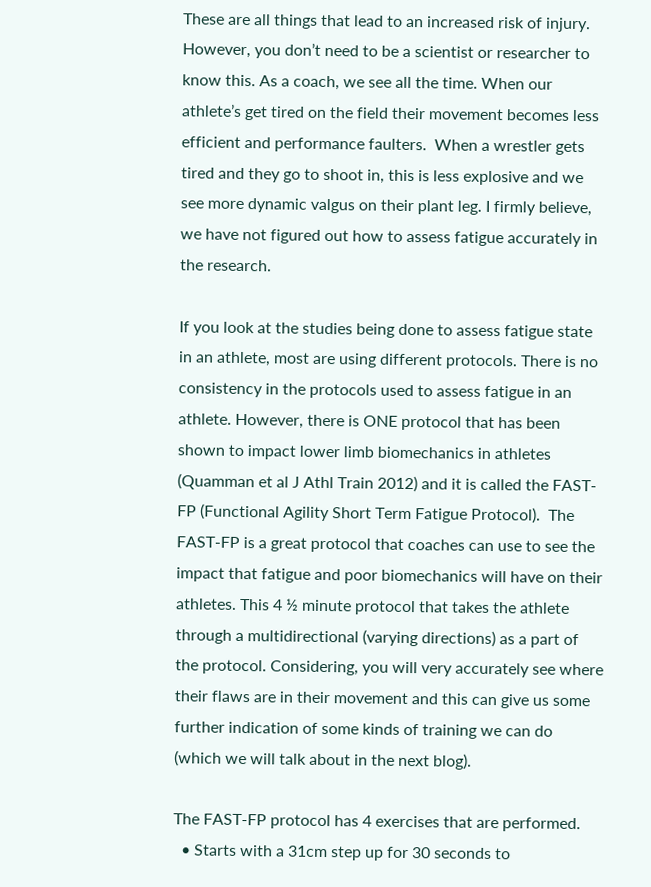These are all things that lead to an increased risk of injury. However, you don’t need to be a scientist or researcher to know this. As a coach, we see all the time. When our athlete’s get tired on the field their movement becomes less efficient and performance faulters.  When a wrestler gets tired and they go to shoot in, this is less explosive and we see more dynamic valgus on their plant leg. I firmly believe, we have not figured out how to assess fatigue accurately in the research.

If you look at the studies being done to assess fatigue state in an athlete, most are using different protocols. There is no consistency in the protocols used to assess fatigue in an athlete. However, there is ONE protocol that has been shown to impact lower limb biomechanics in athletes (Quamman et al J Athl Train 2012) and it is called the FAST-FP (Functional Agility Short Term Fatigue Protocol).  The FAST-FP is a great protocol that coaches can use to see the impact that fatigue and poor biomechanics will have on their athletes. This 4 ½ minute protocol that takes the athlete through a multidirectional (varying directions) as a part of the protocol. Considering, you will very accurately see where their flaws are in their movement and this can give us some further indication of some kinds of training we can do (which we will talk about in the next blog).

The FAST-FP protocol has 4 exercises that are performed.
  • Starts with a 31cm step up for 30 seconds to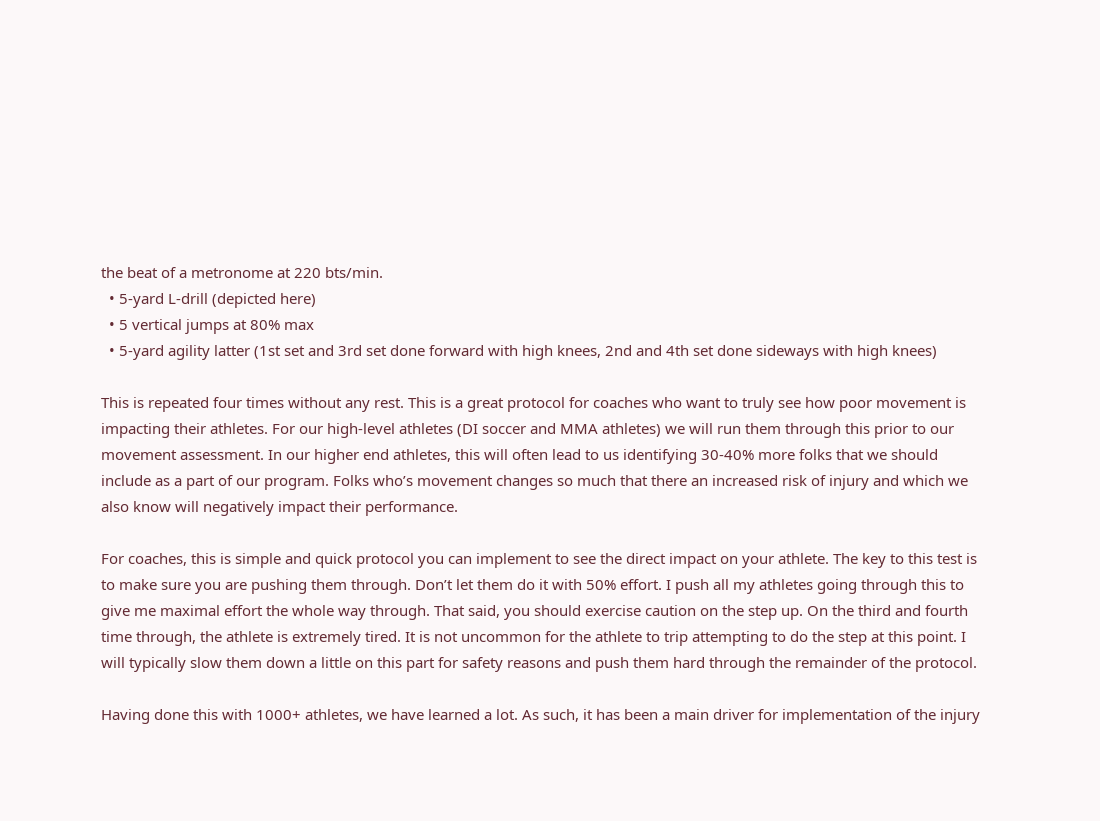the beat of a metronome at 220 bts/min.
  • 5-yard L-drill (depicted here)
  • 5 vertical jumps at 80% max
  • 5-yard agility latter (1st set and 3rd set done forward with high knees, 2nd and 4th set done sideways with high knees)

This is repeated four times without any rest. This is a great protocol for coaches who want to truly see how poor movement is impacting their athletes. For our high-level athletes (DI soccer and MMA athletes) we will run them through this prior to our movement assessment. In our higher end athletes, this will often lead to us identifying 30-40% more folks that we should include as a part of our program. Folks who’s movement changes so much that there an increased risk of injury and which we also know will negatively impact their performance.

For coaches, this is simple and quick protocol you can implement to see the direct impact on your athlete. The key to this test is to make sure you are pushing them through. Don’t let them do it with 50% effort. I push all my athletes going through this to give me maximal effort the whole way through. That said, you should exercise caution on the step up. On the third and fourth time through, the athlete is extremely tired. It is not uncommon for the athlete to trip attempting to do the step at this point. I will typically slow them down a little on this part for safety reasons and push them hard through the remainder of the protocol.

Having done this with 1000+ athletes, we have learned a lot. As such, it has been a main driver for implementation of the injury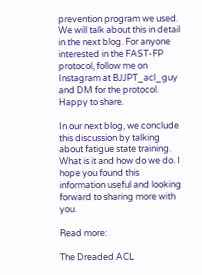prevention program we used. We will talk about this in detail in the next blog. For anyone interested in the FAST-FP protocol, follow me on Instagram at BJJPT_acl_guy and DM for the protocol. Happy to share.

In our next blog, we conclude this discussion by talking about fatigue state training. What is it and how do we do. I hope you found this information useful and looking forward to sharing more with you.

Read more:

The Dreaded ACL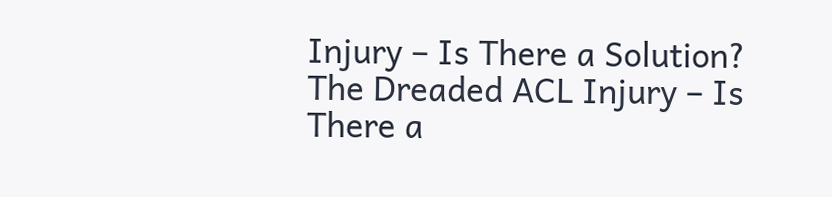Injury – Is There a Solution?
The Dreaded ACL Injury – Is There a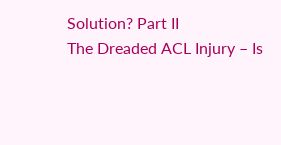Solution? Part II
The Dreaded ACL Injury – Is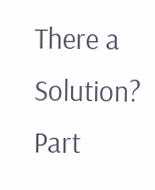There a Solution? Part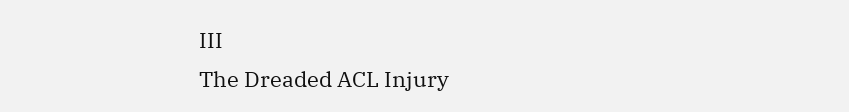III
The Dreaded ACL Injury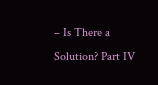– Is There a Solution? Part IV